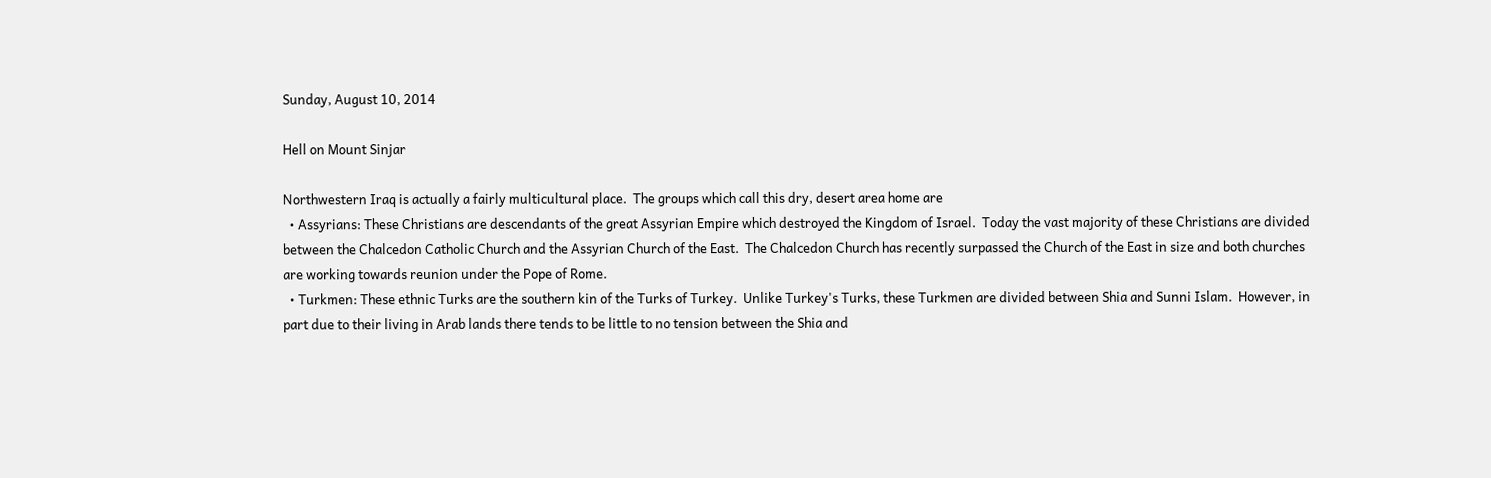Sunday, August 10, 2014

Hell on Mount Sinjar

Northwestern Iraq is actually a fairly multicultural place.  The groups which call this dry, desert area home are
  • Assyrians: These Christians are descendants of the great Assyrian Empire which destroyed the Kingdom of Israel.  Today the vast majority of these Christians are divided between the Chalcedon Catholic Church and the Assyrian Church of the East.  The Chalcedon Church has recently surpassed the Church of the East in size and both churches are working towards reunion under the Pope of Rome.
  • Turkmen: These ethnic Turks are the southern kin of the Turks of Turkey.  Unlike Turkey's Turks, these Turkmen are divided between Shia and Sunni Islam.  However, in part due to their living in Arab lands there tends to be little to no tension between the Shia and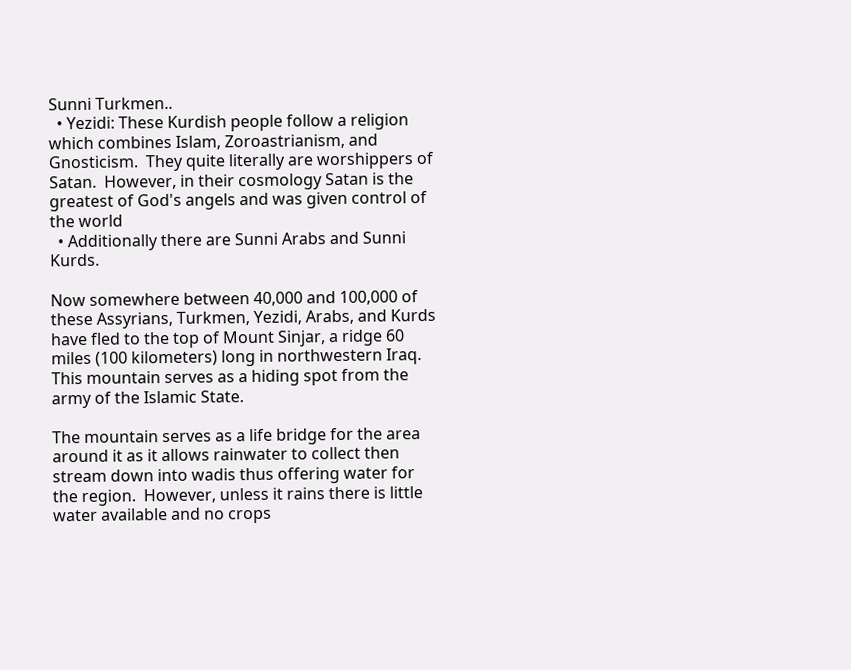Sunni Turkmen..
  • Yezidi: These Kurdish people follow a religion which combines Islam, Zoroastrianism, and Gnosticism.  They quite literally are worshippers of Satan.  However, in their cosmology Satan is the greatest of God's angels and was given control of the world
  • Additionally there are Sunni Arabs and Sunni Kurds.

Now somewhere between 40,000 and 100,000 of these Assyrians, Turkmen, Yezidi, Arabs, and Kurds have fled to the top of Mount Sinjar, a ridge 60 miles (100 kilometers) long in northwestern Iraq.  This mountain serves as a hiding spot from the army of the Islamic State.

The mountain serves as a life bridge for the area around it as it allows rainwater to collect then stream down into wadis thus offering water for the region.  However, unless it rains there is little water available and no crops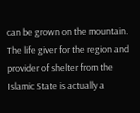can be grown on the mountain.  The life giver for the region and provider of shelter from the Islamic State is actually a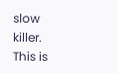slow killer.  This is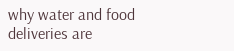why water and food deliveries are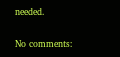needed.

No comments: